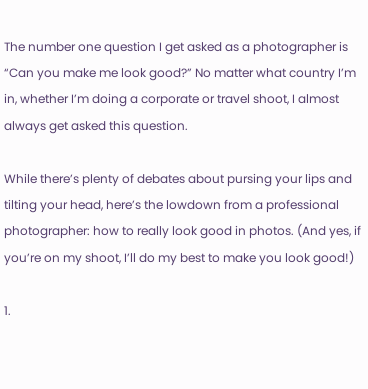The number one question I get asked as a photographer is “Can you make me look good?” No matter what country I’m in, whether I’m doing a corporate or travel shoot, I almost always get asked this question.

While there’s plenty of debates about pursing your lips and tilting your head, here’s the lowdown from a professional photographer: how to really look good in photos. (And yes, if you’re on my shoot, I’ll do my best to make you look good!)

1.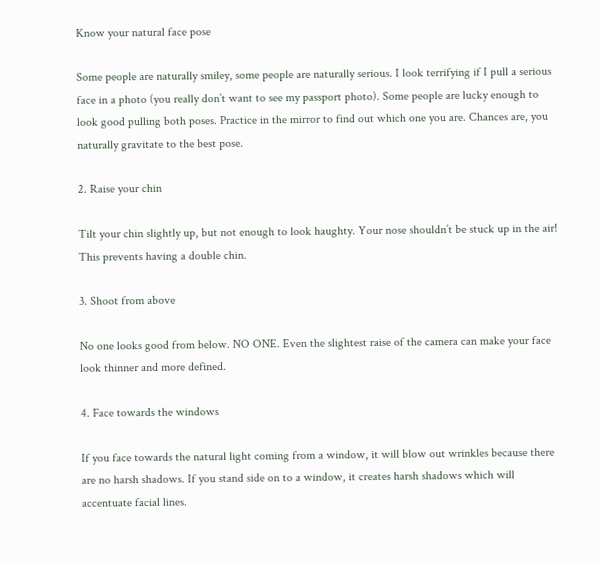Know your natural face pose

Some people are naturally smiley, some people are naturally serious. I look terrifying if I pull a serious face in a photo (you really don’t want to see my passport photo). Some people are lucky enough to look good pulling both poses. Practice in the mirror to find out which one you are. Chances are, you naturally gravitate to the best pose.

2. Raise your chin

Tilt your chin slightly up, but not enough to look haughty. Your nose shouldn’t be stuck up in the air! This prevents having a double chin.

3. Shoot from above

No one looks good from below. NO ONE. Even the slightest raise of the camera can make your face look thinner and more defined.

4. Face towards the windows

If you face towards the natural light coming from a window, it will blow out wrinkles because there are no harsh shadows. If you stand side on to a window, it creates harsh shadows which will accentuate facial lines.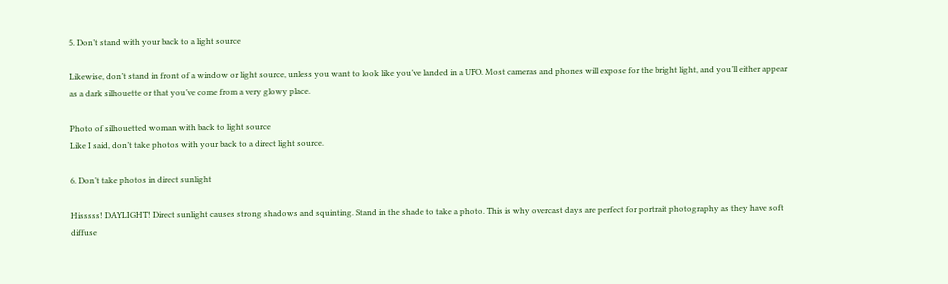5. Don’t stand with your back to a light source

Likewise, don’t stand in front of a window or light source, unless you want to look like you’ve landed in a UFO. Most cameras and phones will expose for the bright light, and you’ll either appear as a dark silhouette or that you’ve come from a very glowy place.

Photo of silhouetted woman with back to light source
Like I said, don’t take photos with your back to a direct light source.

6. Don’t take photos in direct sunlight

Hisssss! DAYLIGHT! Direct sunlight causes strong shadows and squinting. Stand in the shade to take a photo. This is why overcast days are perfect for portrait photography as they have soft diffuse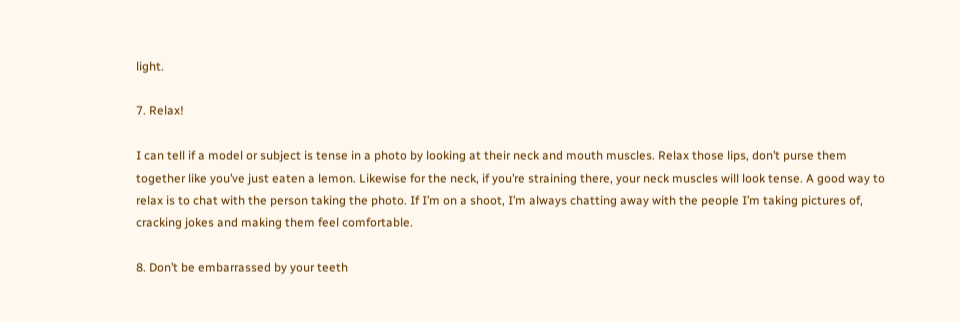light.

7. Relax!

I can tell if a model or subject is tense in a photo by looking at their neck and mouth muscles. Relax those lips, don’t purse them together like you’ve just eaten a lemon. Likewise for the neck, if you’re straining there, your neck muscles will look tense. A good way to relax is to chat with the person taking the photo. If I’m on a shoot, I’m always chatting away with the people I’m taking pictures of, cracking jokes and making them feel comfortable.

8. Don’t be embarrassed by your teeth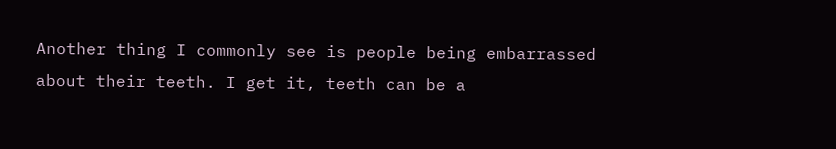Another thing I commonly see is people being embarrassed about their teeth. I get it, teeth can be a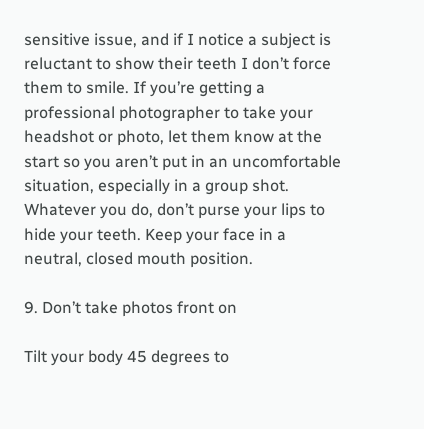sensitive issue, and if I notice a subject is reluctant to show their teeth I don’t force them to smile. If you’re getting a professional photographer to take your headshot or photo, let them know at the start so you aren’t put in an uncomfortable situation, especially in a group shot. Whatever you do, don’t purse your lips to hide your teeth. Keep your face in a neutral, closed mouth position.

9. Don’t take photos front on

Tilt your body 45 degrees to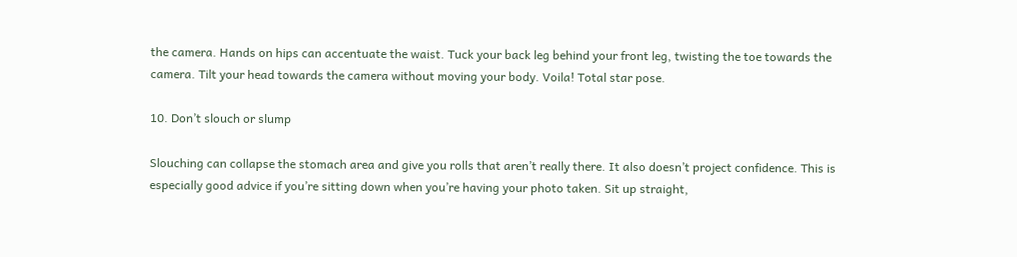the camera. Hands on hips can accentuate the waist. Tuck your back leg behind your front leg, twisting the toe towards the camera. Tilt your head towards the camera without moving your body. Voila! Total star pose.

10. Don’t slouch or slump

Slouching can collapse the stomach area and give you rolls that aren’t really there. It also doesn’t project confidence. This is especially good advice if you’re sitting down when you’re having your photo taken. Sit up straight,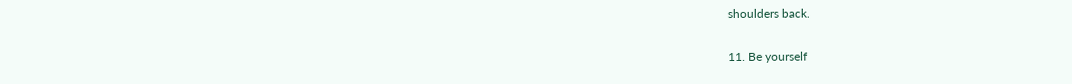shoulders back.

11. Be yourself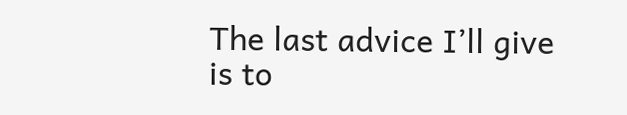The last advice I’ll give is to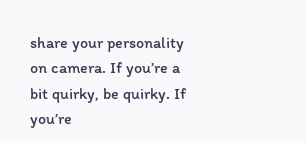share your personality on camera. If you’re a bit quirky, be quirky. If you’re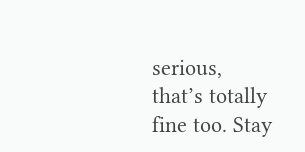serious, that’s totally fine too. Stay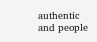authentic and people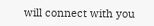will connect with you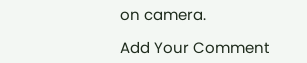on camera.

Add Your Comment